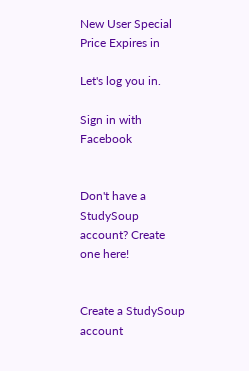New User Special Price Expires in

Let's log you in.

Sign in with Facebook


Don't have a StudySoup account? Create one here!


Create a StudySoup account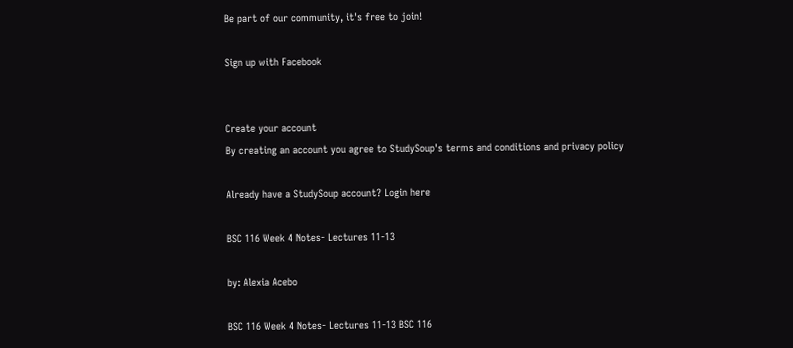Be part of our community, it's free to join!

Sign up with Facebook


Create your account
By creating an account you agree to StudySoup's terms and conditions and privacy policy

Already have a StudySoup account? Login here

BSC 116 Week 4 Notes- Lectures 11-13

by: Alexia Acebo

BSC 116 Week 4 Notes- Lectures 11-13 BSC 116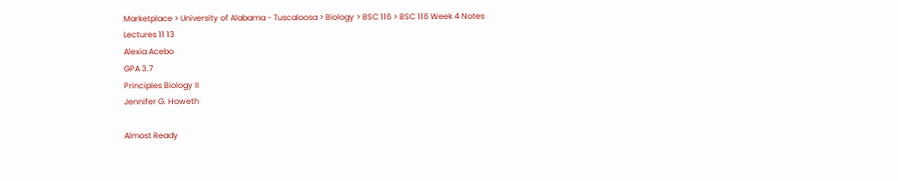Marketplace > University of Alabama - Tuscaloosa > Biology > BSC 116 > BSC 116 Week 4 Notes Lectures 11 13
Alexia Acebo
GPA 3.7
Principles Biology II
Jennifer G. Howeth

Almost Ready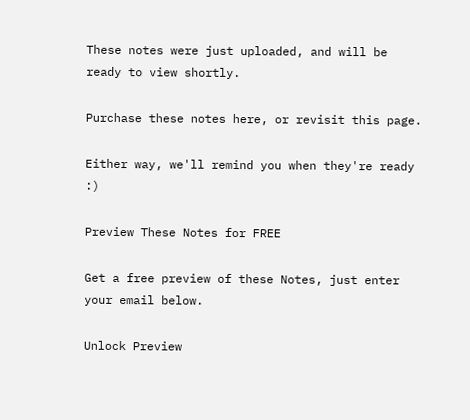These notes were just uploaded, and will be ready to view shortly.

Purchase these notes here, or revisit this page.

Either way, we'll remind you when they're ready :)

Preview These Notes for FREE

Get a free preview of these Notes, just enter your email below.

Unlock Preview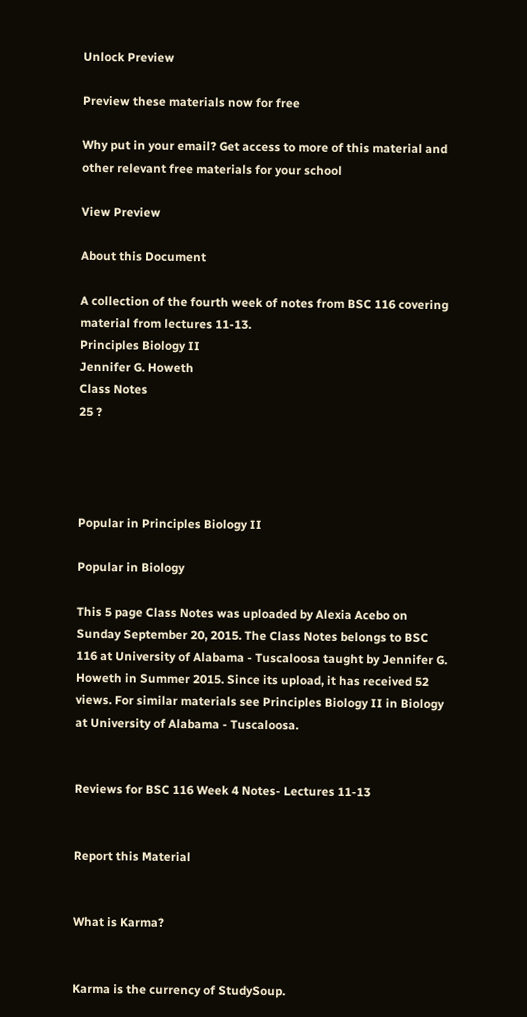Unlock Preview

Preview these materials now for free

Why put in your email? Get access to more of this material and other relevant free materials for your school

View Preview

About this Document

A collection of the fourth week of notes from BSC 116 covering material from lectures 11-13.
Principles Biology II
Jennifer G. Howeth
Class Notes
25 ?




Popular in Principles Biology II

Popular in Biology

This 5 page Class Notes was uploaded by Alexia Acebo on Sunday September 20, 2015. The Class Notes belongs to BSC 116 at University of Alabama - Tuscaloosa taught by Jennifer G. Howeth in Summer 2015. Since its upload, it has received 52 views. For similar materials see Principles Biology II in Biology at University of Alabama - Tuscaloosa.


Reviews for BSC 116 Week 4 Notes- Lectures 11-13


Report this Material


What is Karma?


Karma is the currency of StudySoup.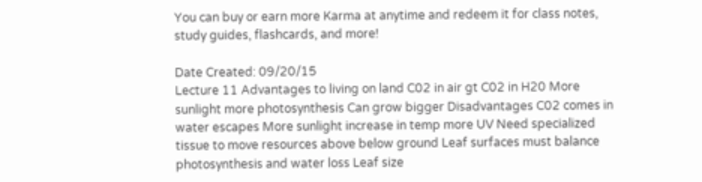You can buy or earn more Karma at anytime and redeem it for class notes, study guides, flashcards, and more!

Date Created: 09/20/15
Lecture 11 Advantages to living on land C02 in air gt C02 in H20 More sunlight more photosynthesis Can grow bigger Disadvantages C02 comes in water escapes More sunlight increase in temp more UV Need specialized tissue to move resources above below ground Leaf surfaces must balance photosynthesis and water loss Leaf size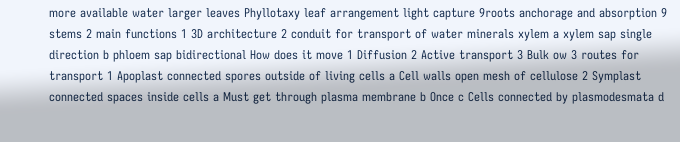more available water larger leaves Phyllotaxy leaf arrangement light capture 9roots anchorage and absorption 9 stems 2 main functions 1 3D architecture 2 conduit for transport of water minerals xylem a xylem sap single direction b phloem sap bidirectional How does it move 1 Diffusion 2 Active transport 3 Bulk ow 3 routes for transport 1 Apoplast connected spores outside of living cells a Cell walls open mesh of cellulose 2 Symplast connected spaces inside cells a Must get through plasma membrane b Once c Cells connected by plasmodesmata d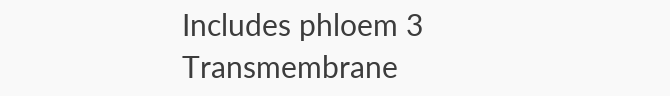Includes phloem 3 Transmembrane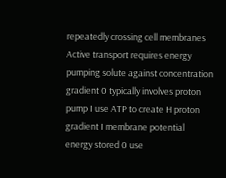repeatedly crossing cell membranes Active transport requires energy pumping solute against concentration gradient 0 typically involves proton pump I use ATP to create H proton gradient I membrane potential energy stored 0 use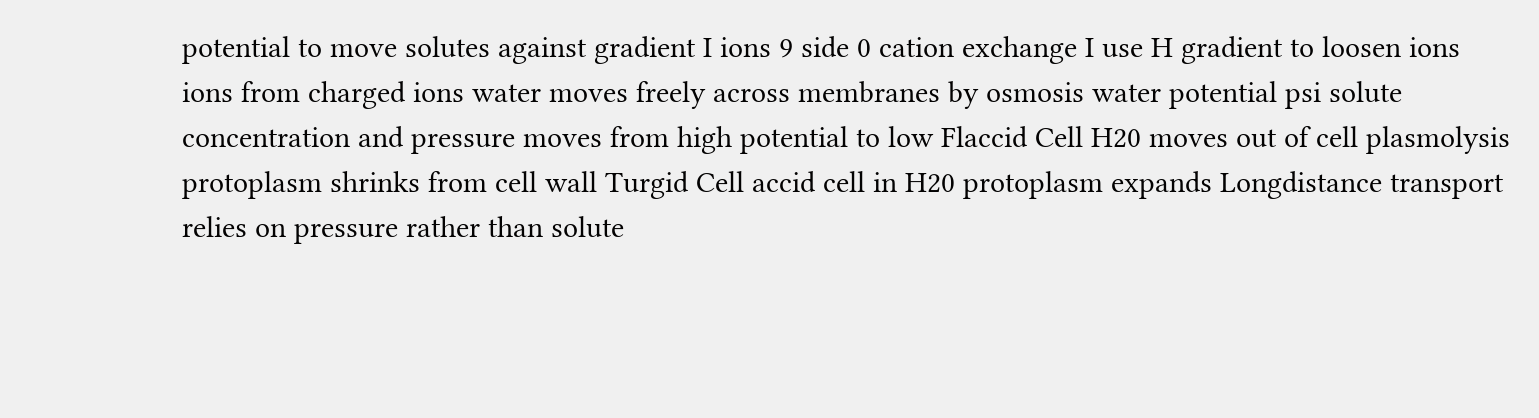potential to move solutes against gradient I ions 9 side 0 cation exchange I use H gradient to loosen ions ions from charged ions water moves freely across membranes by osmosis water potential psi solute concentration and pressure moves from high potential to low Flaccid Cell H20 moves out of cell plasmolysis protoplasm shrinks from cell wall Turgid Cell accid cell in H20 protoplasm expands Longdistance transport relies on pressure rather than solute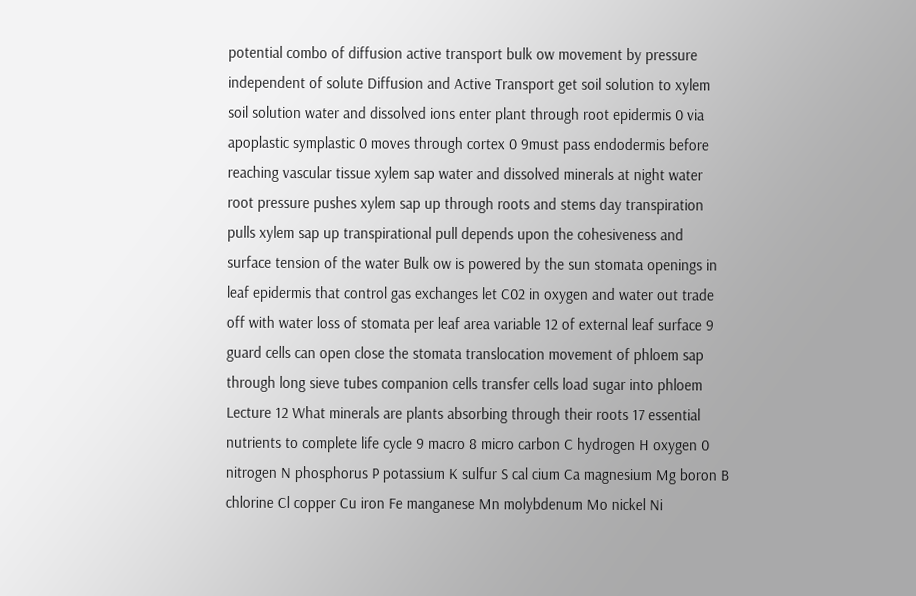potential combo of diffusion active transport bulk ow movement by pressure independent of solute Diffusion and Active Transport get soil solution to xylem soil solution water and dissolved ions enter plant through root epidermis 0 via apoplastic symplastic 0 moves through cortex 0 9must pass endodermis before reaching vascular tissue xylem sap water and dissolved minerals at night water root pressure pushes xylem sap up through roots and stems day transpiration pulls xylem sap up transpirational pull depends upon the cohesiveness and surface tension of the water Bulk ow is powered by the sun stomata openings in leaf epidermis that control gas exchanges let C02 in oxygen and water out trade off with water loss of stomata per leaf area variable 12 of external leaf surface 9 guard cells can open close the stomata translocation movement of phloem sap through long sieve tubes companion cells transfer cells load sugar into phloem Lecture 12 What minerals are plants absorbing through their roots 17 essential nutrients to complete life cycle 9 macro 8 micro carbon C hydrogen H oxygen 0 nitrogen N phosphorus P potassium K sulfur S cal cium Ca magnesium Mg boron B chlorine Cl copper Cu iron Fe manganese Mn molybdenum Mo nickel Ni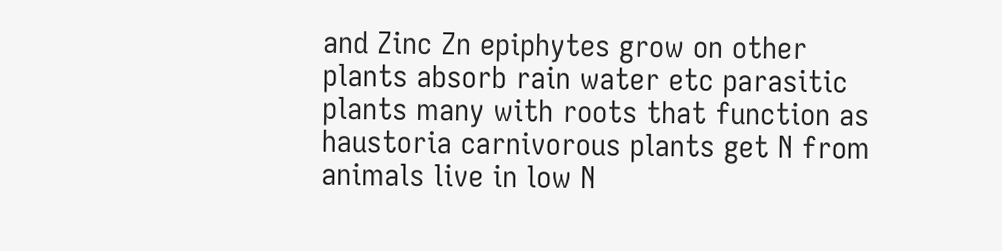and Zinc Zn epiphytes grow on other plants absorb rain water etc parasitic plants many with roots that function as haustoria carnivorous plants get N from animals live in low N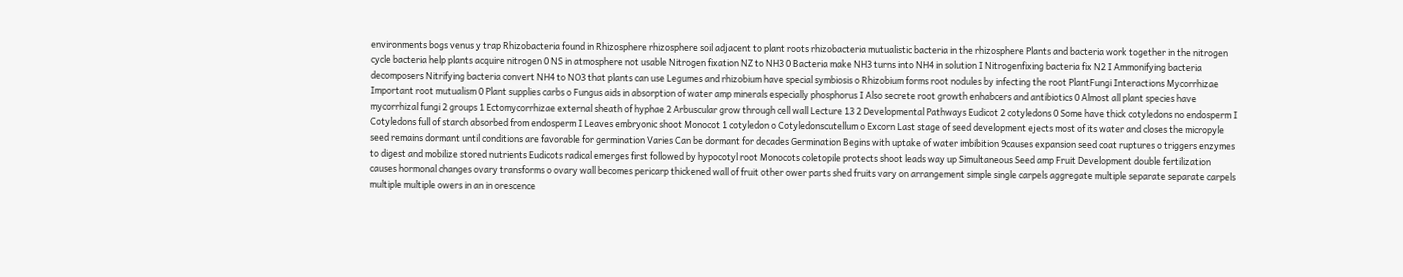environments bogs venus y trap Rhizobacteria found in Rhizosphere rhizosphere soil adjacent to plant roots rhizobacteria mutualistic bacteria in the rhizosphere Plants and bacteria work together in the nitrogen cycle bacteria help plants acquire nitrogen 0 NS in atmosphere not usable Nitrogen fixation NZ to NH3 0 Bacteria make NH3 turns into NH4 in solution I Nitrogenfixing bacteria fix N2 I Ammonifying bacteria decomposers Nitrifying bacteria convert NH4 to NO3 that plants can use Legumes and rhizobium have special symbiosis o Rhizobium forms root nodules by infecting the root PlantFungi Interactions Mycorrhizae Important root mutualism 0 Plant supplies carbs o Fungus aids in absorption of water amp minerals especially phosphorus I Also secrete root growth enhabcers and antibiotics 0 Almost all plant species have mycorrhizal fungi 2 groups 1 Ectomycorrhizae external sheath of hyphae 2 Arbuscular grow through cell wall Lecture 13 2 Developmental Pathways Eudicot 2 cotyledons 0 Some have thick cotyledons no endosperm I Cotyledons full of starch absorbed from endosperm I Leaves embryonic shoot Monocot 1 cotyledon o Cotyledonscutellum o Excorn Last stage of seed development ejects most of its water and closes the micropyle seed remains dormant until conditions are favorable for germination Varies Can be dormant for decades Germination Begins with uptake of water imbibition 9causes expansion seed coat ruptures o triggers enzymes to digest and mobilize stored nutrients Eudicots radical emerges first followed by hypocotyl root Monocots coletopile protects shoot leads way up Simultaneous Seed amp Fruit Development double fertilization causes hormonal changes ovary transforms o ovary wall becomes pericarp thickened wall of fruit other ower parts shed fruits vary on arrangement simple single carpels aggregate multiple separate separate carpels multiple multiple owers in an in orescence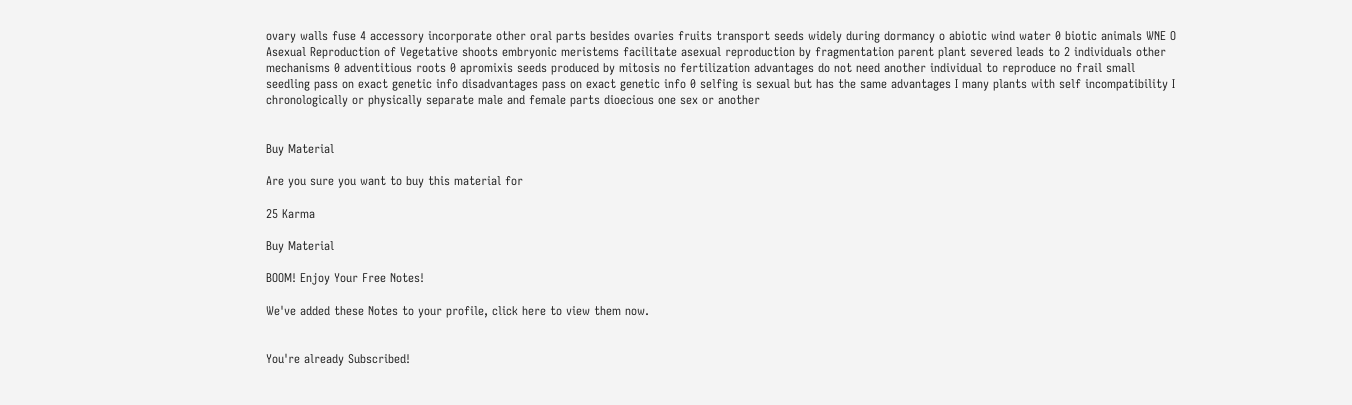ovary walls fuse 4 accessory incorporate other oral parts besides ovaries fruits transport seeds widely during dormancy o abiotic wind water 0 biotic animals WNE O Asexual Reproduction of Vegetative shoots embryonic meristems facilitate asexual reproduction by fragmentation parent plant severed leads to 2 individuals other mechanisms 0 adventitious roots 0 apromixis seeds produced by mitosis no fertilization advantages do not need another individual to reproduce no frail small seedling pass on exact genetic info disadvantages pass on exact genetic info 0 selfing is sexual but has the same advantages I many plants with self incompatibility I chronologically or physically separate male and female parts dioecious one sex or another


Buy Material

Are you sure you want to buy this material for

25 Karma

Buy Material

BOOM! Enjoy Your Free Notes!

We've added these Notes to your profile, click here to view them now.


You're already Subscribed!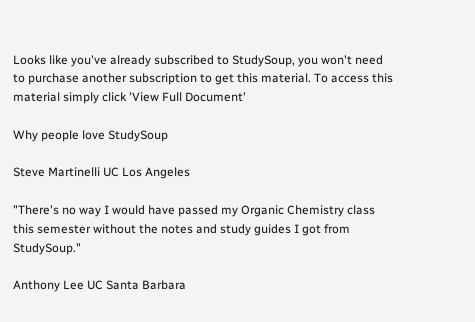Looks like you've already subscribed to StudySoup, you won't need to purchase another subscription to get this material. To access this material simply click 'View Full Document'

Why people love StudySoup

Steve Martinelli UC Los Angeles

"There's no way I would have passed my Organic Chemistry class this semester without the notes and study guides I got from StudySoup."

Anthony Lee UC Santa Barbara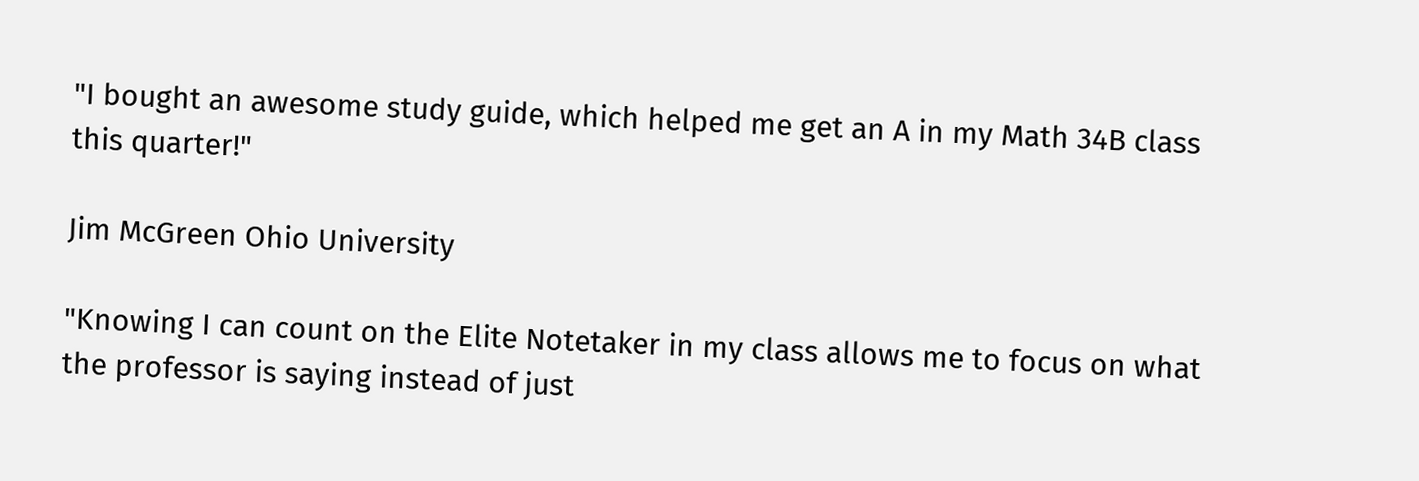"I bought an awesome study guide, which helped me get an A in my Math 34B class this quarter!"

Jim McGreen Ohio University

"Knowing I can count on the Elite Notetaker in my class allows me to focus on what the professor is saying instead of just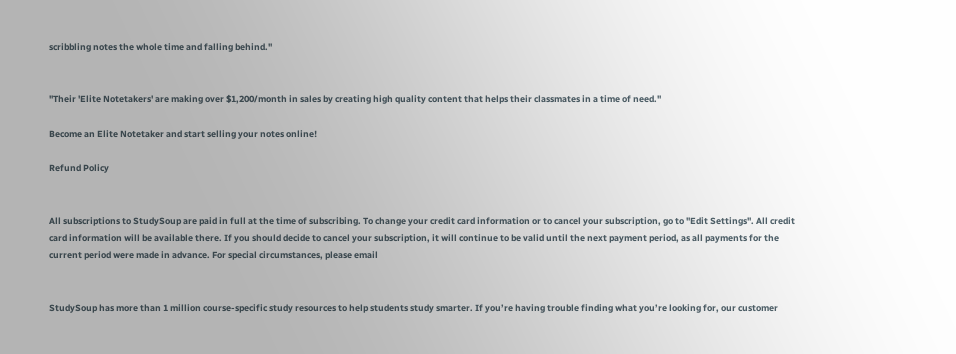scribbling notes the whole time and falling behind."


"Their 'Elite Notetakers' are making over $1,200/month in sales by creating high quality content that helps their classmates in a time of need."

Become an Elite Notetaker and start selling your notes online!

Refund Policy


All subscriptions to StudySoup are paid in full at the time of subscribing. To change your credit card information or to cancel your subscription, go to "Edit Settings". All credit card information will be available there. If you should decide to cancel your subscription, it will continue to be valid until the next payment period, as all payments for the current period were made in advance. For special circumstances, please email


StudySoup has more than 1 million course-specific study resources to help students study smarter. If you’re having trouble finding what you’re looking for, our customer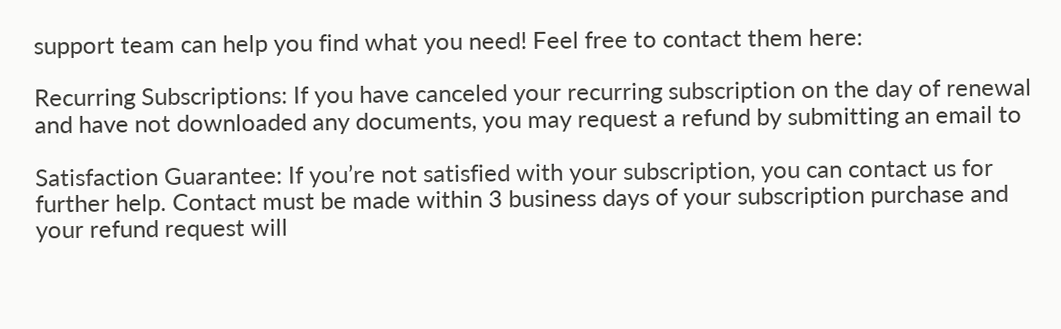support team can help you find what you need! Feel free to contact them here:

Recurring Subscriptions: If you have canceled your recurring subscription on the day of renewal and have not downloaded any documents, you may request a refund by submitting an email to

Satisfaction Guarantee: If you’re not satisfied with your subscription, you can contact us for further help. Contact must be made within 3 business days of your subscription purchase and your refund request will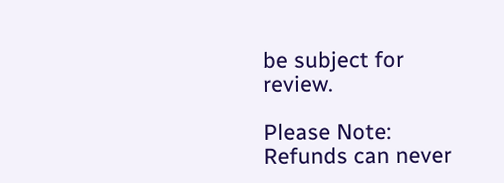be subject for review.

Please Note: Refunds can never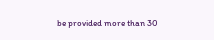be provided more than 30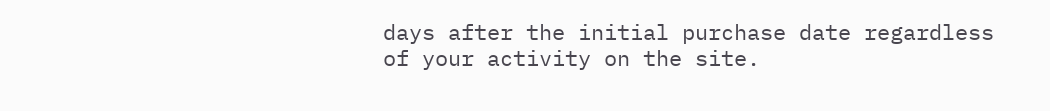days after the initial purchase date regardless of your activity on the site.